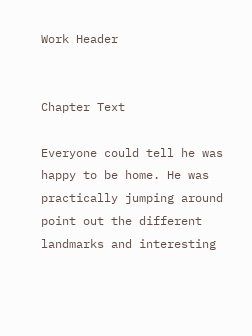Work Header


Chapter Text

Everyone could tell he was happy to be home. He was practically jumping around point out the different landmarks and interesting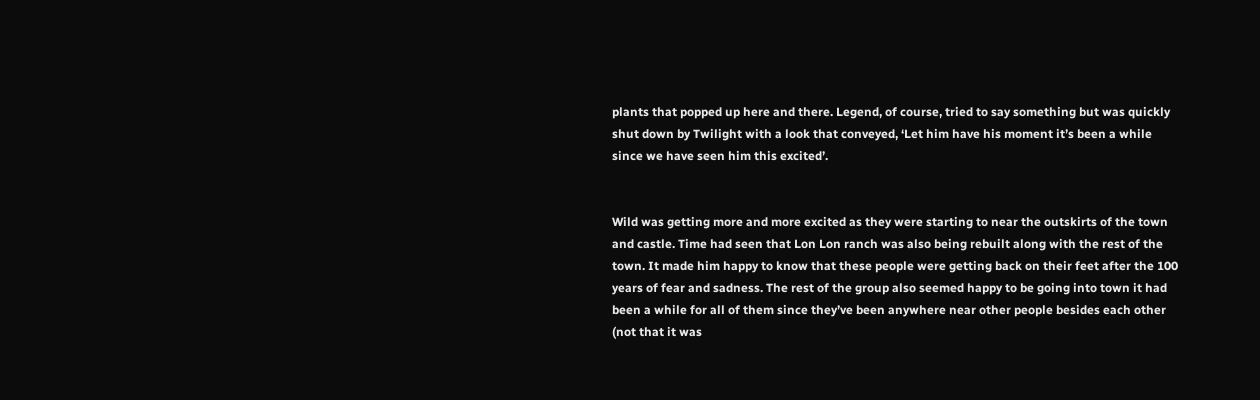plants that popped up here and there. Legend, of course, tried to say something but was quickly shut down by Twilight with a look that conveyed, ‘Let him have his moment it’s been a while since we have seen him this excited’.


Wild was getting more and more excited as they were starting to near the outskirts of the town and castle. Time had seen that Lon Lon ranch was also being rebuilt along with the rest of the town. It made him happy to know that these people were getting back on their feet after the 100 years of fear and sadness. The rest of the group also seemed happy to be going into town it had been a while for all of them since they’ve been anywhere near other people besides each other (not that it was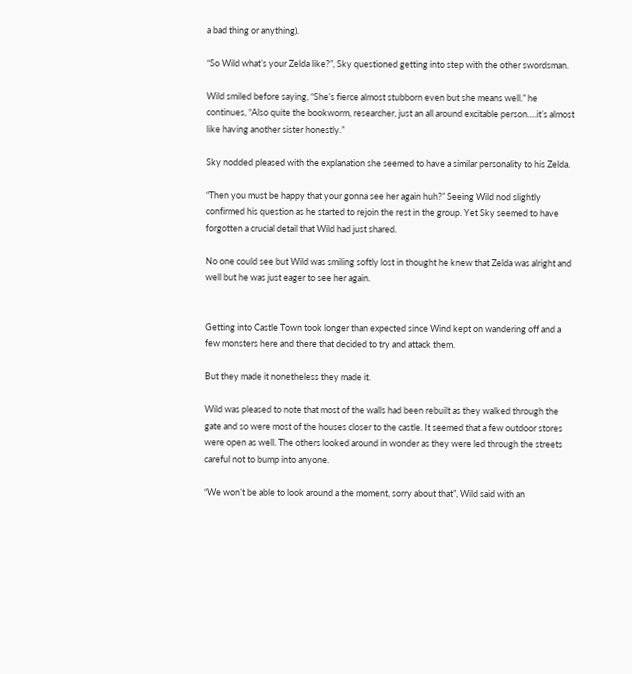a bad thing or anything).

“So Wild what’s your Zelda like?”, Sky questioned getting into step with the other swordsman.

Wild smiled before saying, “She’s fierce almost stubborn even but she means well.” he continues, “Also quite the bookworm, researcher, just an all around excitable person….it’s almost like having another sister honestly.”

Sky nodded pleased with the explanation she seemed to have a similar personality to his Zelda.

“Then you must be happy that your gonna see her again huh?” Seeing Wild nod slightly confirmed his question as he started to rejoin the rest in the group. Yet Sky seemed to have forgotten a crucial detail that Wild had just shared.

No one could see but Wild was smiling softly lost in thought he knew that Zelda was alright and well but he was just eager to see her again.


Getting into Castle Town took longer than expected since Wind kept on wandering off and a few monsters here and there that decided to try and attack them.

But they made it nonetheless they made it.

Wild was pleased to note that most of the walls had been rebuilt as they walked through the gate and so were most of the houses closer to the castle. It seemed that a few outdoor stores were open as well. The others looked around in wonder as they were led through the streets careful not to bump into anyone.

“We won’t be able to look around a the moment, sorry about that”, Wild said with an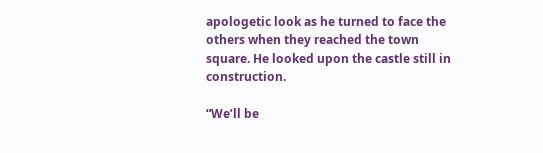apologetic look as he turned to face the others when they reached the town square. He looked upon the castle still in construction.

“We’ll be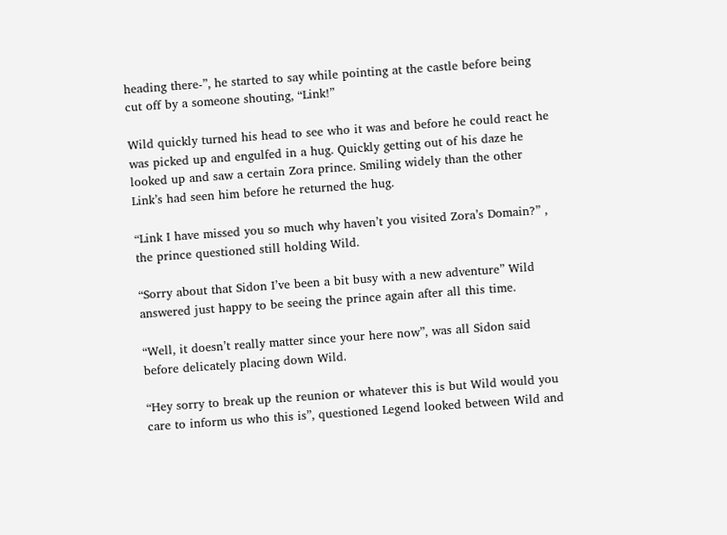heading there-”, he started to say while pointing at the castle before being cut off by a someone shouting, “Link!”

Wild quickly turned his head to see who it was and before he could react he was picked up and engulfed in a hug. Quickly getting out of his daze he looked up and saw a certain Zora prince. Smiling widely than the other Link’s had seen him before he returned the hug.

“Link I have missed you so much why haven’t you visited Zora’s Domain?” , the prince questioned still holding Wild.

“Sorry about that Sidon I’ve been a bit busy with a new adventure” Wild answered just happy to be seeing the prince again after all this time.

“Well, it doesn’t really matter since your here now”, was all Sidon said before delicately placing down Wild.

“Hey sorry to break up the reunion or whatever this is but Wild would you care to inform us who this is”, questioned Legend looked between Wild and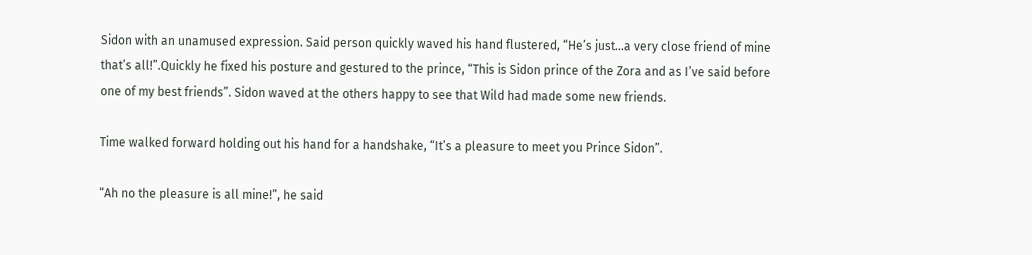Sidon with an unamused expression. Said person quickly waved his hand flustered, “He’s just…a very close friend of mine that’s all!”.Quickly he fixed his posture and gestured to the prince, “This is Sidon prince of the Zora and as I’ve said before one of my best friends”. Sidon waved at the others happy to see that Wild had made some new friends.

Time walked forward holding out his hand for a handshake, “It’s a pleasure to meet you Prince Sidon”.

“Ah no the pleasure is all mine!”, he said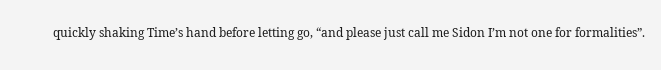quickly shaking Time’s hand before letting go, “and please just call me Sidon I’m not one for formalities”.